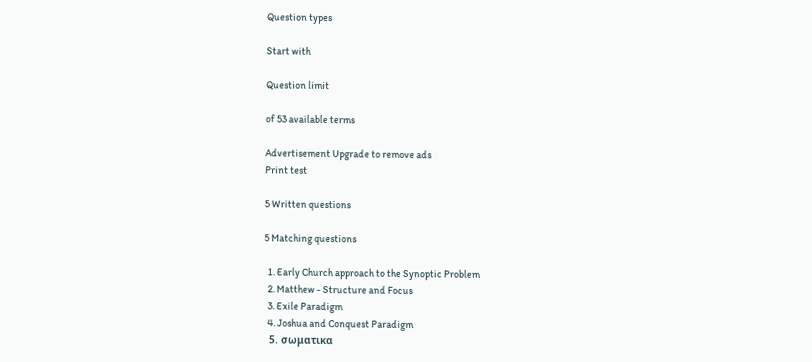Question types

Start with

Question limit

of 53 available terms

Advertisement Upgrade to remove ads
Print test

5 Written questions

5 Matching questions

  1. Early Church approach to the Synoptic Problem
  2. Matthew - Structure and Focus
  3. Exile Paradigm
  4. Joshua and Conquest Paradigm
  5. σωματικα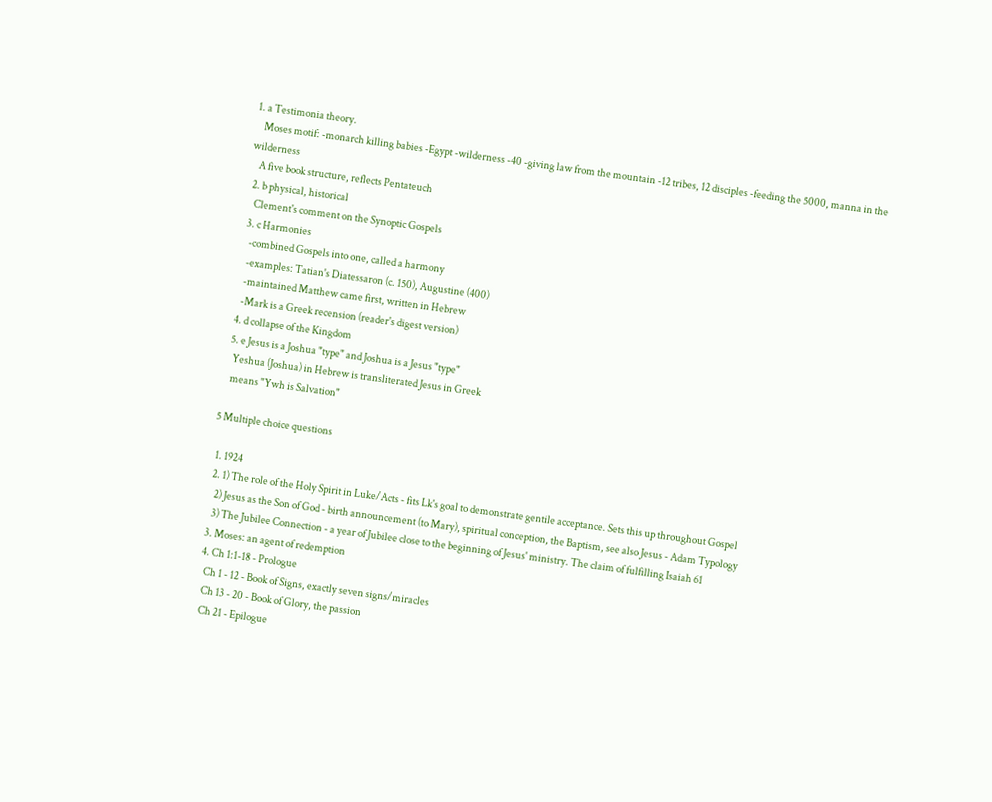1. a Testimonia theory.
    Moses motif: -monarch killing babies -Egypt -wilderness -40 -giving law from the mountain -12 tribes, 12 disciples -feeding the 5000, manna in the wilderness
    A five book structure, reflects Pentateuch
  2. b physical, historical
    Clement's comment on the Synoptic Gospels
  3. c Harmonies
    -combined Gospels into one, called a harmony
    -examples: Tatian's Diatessaron (c. 150), Augustine (400)
    -maintained Matthew came first, written in Hebrew
    -Mark is a Greek recension (reader's digest version)
  4. d collapse of the Kingdom
  5. e Jesus is a Joshua "type" and Joshua is a Jesus "type"
    Yeshua (Joshua) in Hebrew is transliterated Jesus in Greek
    means "Ywh is Salvation"

5 Multiple choice questions

  1. 1924
  2. 1) The role of the Holy Spirit in Luke/Acts - fits Lk's goal to demonstrate gentile acceptance. Sets this up throughout Gospel
    2) Jesus as the Son of God - birth announcement (to Mary), spiritual conception, the Baptism, see also Jesus - Adam Typology
    3) The Jubilee Connection - a year of Jubilee close to the beginning of Jesus' ministry. The claim of fulfilling Isaiah 61
  3. Moses: an agent of redemption
  4. Ch 1:1-18 - Prologue
    Ch 1 - 12 - Book of Signs, exactly seven signs/miracles
    Ch 13 - 20 - Book of Glory, the passion
    Ch 21 - Epilogue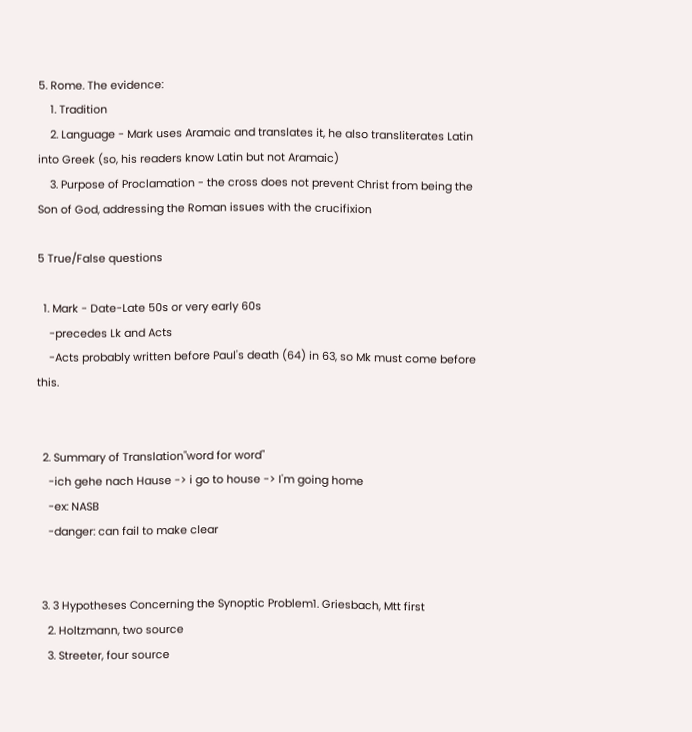5. Rome. The evidence:
    1. Tradition
    2. Language - Mark uses Aramaic and translates it, he also transliterates Latin into Greek (so, his readers know Latin but not Aramaic)
    3. Purpose of Proclamation - the cross does not prevent Christ from being the Son of God, addressing the Roman issues with the crucifixion

5 True/False questions

  1. Mark - Date-Late 50s or very early 60s
    -precedes Lk and Acts
    -Acts probably written before Paul's death (64) in 63, so Mk must come before this.


  2. Summary of Translation"word for word"
    -ich gehe nach Hause -> i go to house -> I'm going home
    -ex: NASB
    -danger: can fail to make clear


  3. 3 Hypotheses Concerning the Synoptic Problem1. Griesbach, Mtt first
    2. Holtzmann, two source
    3. Streeter, four source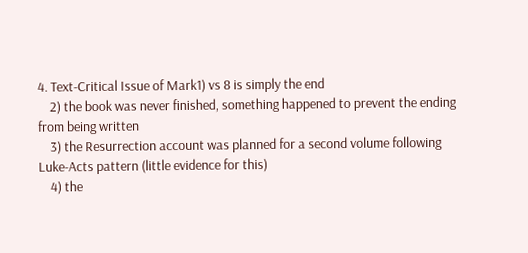4. Text-Critical Issue of Mark1) vs 8 is simply the end
    2) the book was never finished, something happened to prevent the ending from being written
    3) the Resurrection account was planned for a second volume following Luke-Acts pattern (little evidence for this)
    4) the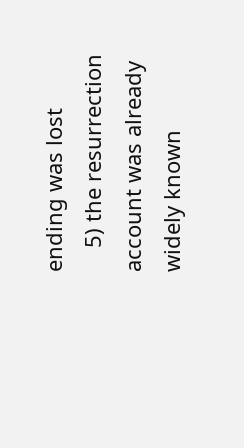ending was lost
    5) the resurrection account was already widely known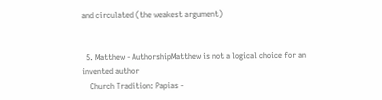and circulated (the weakest argument)


  5. Matthew - AuthorshipMatthew is not a logical choice for an invented author
    Church Tradition: Papias -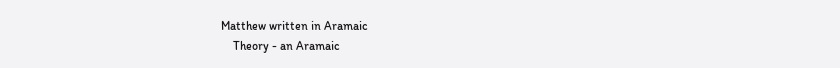Matthew written in Aramaic
    Theory - an Aramaic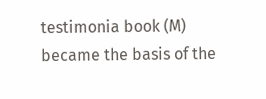testimonia book (M) became the basis of the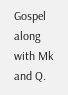Gospel along with Mk and Q.